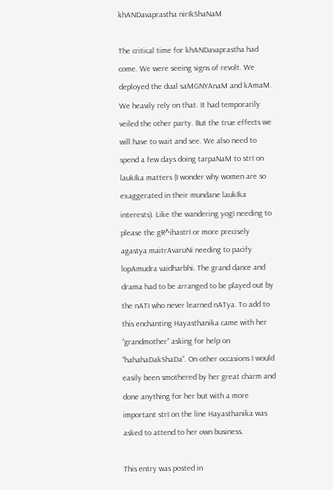khANDavaprastha nirIkShaNaM

The critical time for khANDavaprastha had come. We were seeing signs of revolt. We deployed the dual saMGNYAnaM and kAmaM. We heavily rely on that. It had temporarily veiled the other party. But the true effects we will have to wait and see. We also need to spend a few days doing tarpaNaM to strI on laukIka matters (I wonder why women are so exaggerated in their mundane laukIka interests). Like the wandering yogI needing to please the gR^ihastrI or more precisely agastya maitrAvaruNi needing to pacify lopAmudra vaidharbhi. The grand dance and drama had to be arranged to be played out by the nATI who never learned nATya. To add to this enchanting Hayasthanika came with her “grandmother” asking for help on “hahahaDakShaDa”. On other occasions I would easily been smothered by her great charm and done anything for her but with a more important strI on the line Hayasthanika was asked to attend to her own business.

This entry was posted in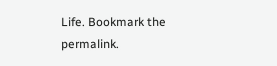Life. Bookmark the permalink.